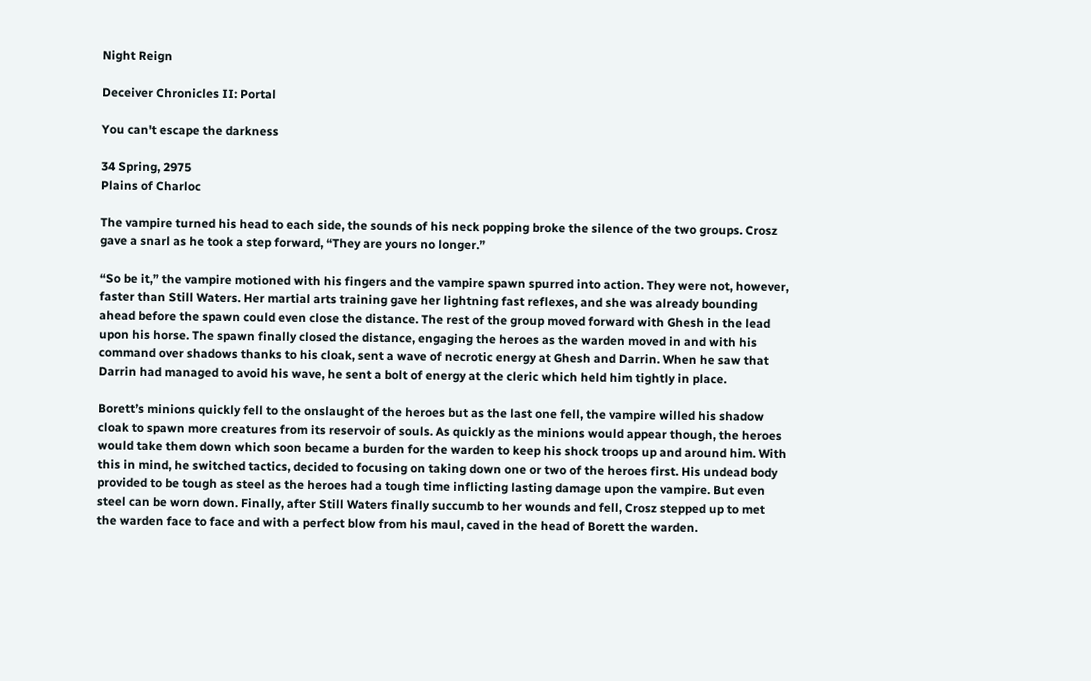Night Reign

Deceiver Chronicles II: Portal

You can't escape the darkness

34 Spring, 2975
Plains of Charloc

The vampire turned his head to each side, the sounds of his neck popping broke the silence of the two groups. Crosz gave a snarl as he took a step forward, “They are yours no longer.”

“So be it,” the vampire motioned with his fingers and the vampire spawn spurred into action. They were not, however, faster than Still Waters. Her martial arts training gave her lightning fast reflexes, and she was already bounding ahead before the spawn could even close the distance. The rest of the group moved forward with Ghesh in the lead upon his horse. The spawn finally closed the distance, engaging the heroes as the warden moved in and with his command over shadows thanks to his cloak, sent a wave of necrotic energy at Ghesh and Darrin. When he saw that Darrin had managed to avoid his wave, he sent a bolt of energy at the cleric which held him tightly in place.

Borett’s minions quickly fell to the onslaught of the heroes but as the last one fell, the vampire willed his shadow cloak to spawn more creatures from its reservoir of souls. As quickly as the minions would appear though, the heroes would take them down which soon became a burden for the warden to keep his shock troops up and around him. With this in mind, he switched tactics, decided to focusing on taking down one or two of the heroes first. His undead body provided to be tough as steel as the heroes had a tough time inflicting lasting damage upon the vampire. But even steel can be worn down. Finally, after Still Waters finally succumb to her wounds and fell, Crosz stepped up to met the warden face to face and with a perfect blow from his maul, caved in the head of Borett the warden.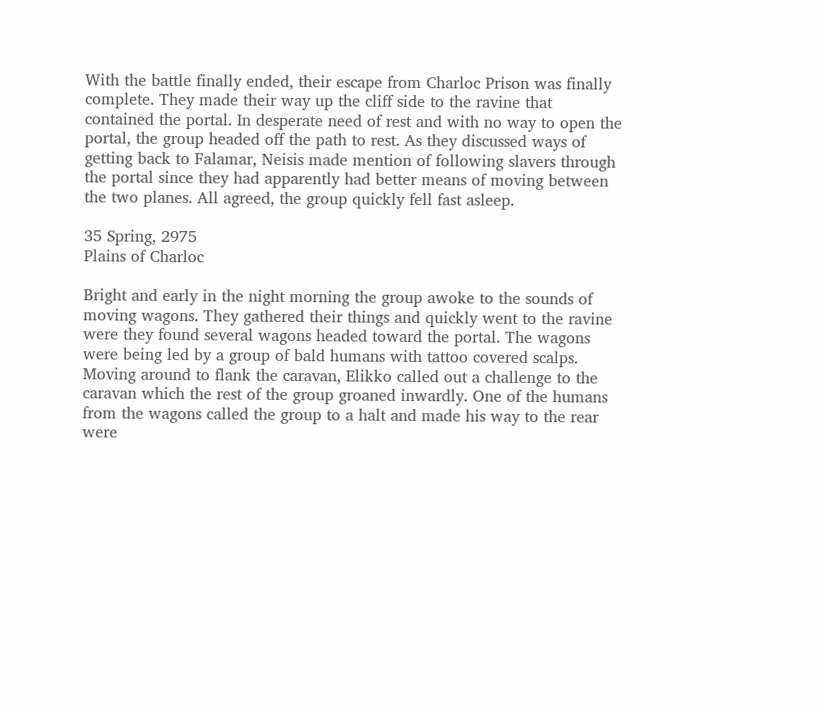With the battle finally ended, their escape from Charloc Prison was finally complete. They made their way up the cliff side to the ravine that contained the portal. In desperate need of rest and with no way to open the portal, the group headed off the path to rest. As they discussed ways of getting back to Falamar, Neisis made mention of following slavers through the portal since they had apparently had better means of moving between the two planes. All agreed, the group quickly fell fast asleep.

35 Spring, 2975
Plains of Charloc

Bright and early in the night morning the group awoke to the sounds of moving wagons. They gathered their things and quickly went to the ravine were they found several wagons headed toward the portal. The wagons were being led by a group of bald humans with tattoo covered scalps. Moving around to flank the caravan, Elikko called out a challenge to the caravan which the rest of the group groaned inwardly. One of the humans from the wagons called the group to a halt and made his way to the rear were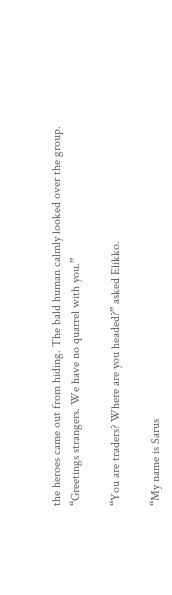the heroes came out from hiding. The bald human calmly looked over the group. “Greetings strangers. We have no quarrel with you.”

“You are traders? Where are you headed?” asked Elikko.

“My name is Sarus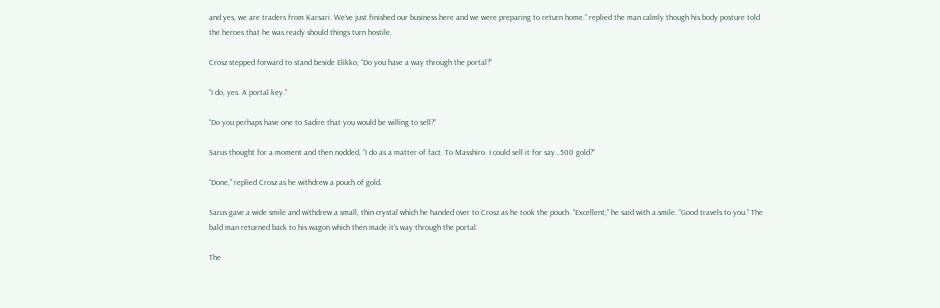and yes, we are traders from Karsari. We’ve just finished our business here and we were preparing to return home.” replied the man calmly though his body posture told the heroes that he was ready should things turn hostile.

Crosz stepped forward to stand beside Elikko, “Do you have a way through the portal?”

“I do, yes. A portal key.”

“Do you perhaps have one to Sadire that you would be willing to sell?”

Sarus thought for a moment and then nodded, “I do as a matter of fact. To Masshiro. I could sell it for say…500 gold?”

“Done,” replied Crosz as he withdrew a pouch of gold.

Sarus gave a wide smile and withdrew a small, thin crystal which he handed over to Crosz as he took the pouch. “Excellent,” he said with a smile. “Good travels to you.” The bald man returned back to his wagon which then made it’s way through the portal.

The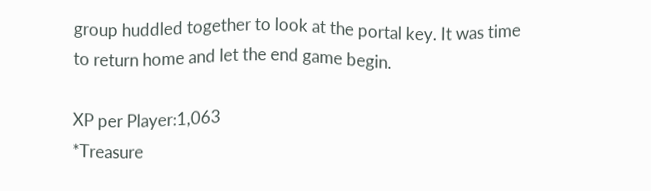group huddled together to look at the portal key. It was time to return home and let the end game begin.

XP per Player:1,063
*Treasure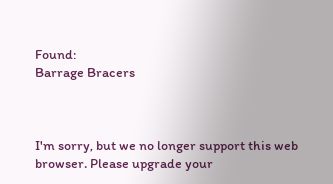Found:
Barrage Bracers



I'm sorry, but we no longer support this web browser. Please upgrade your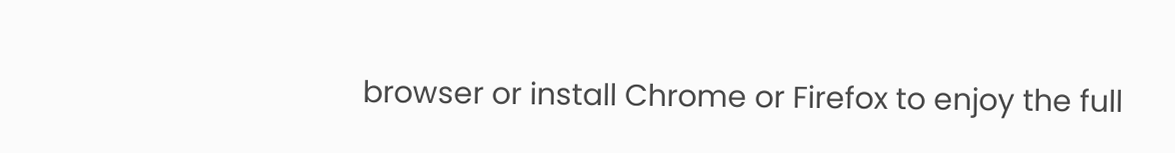browser or install Chrome or Firefox to enjoy the full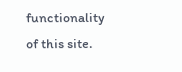functionality of this site.